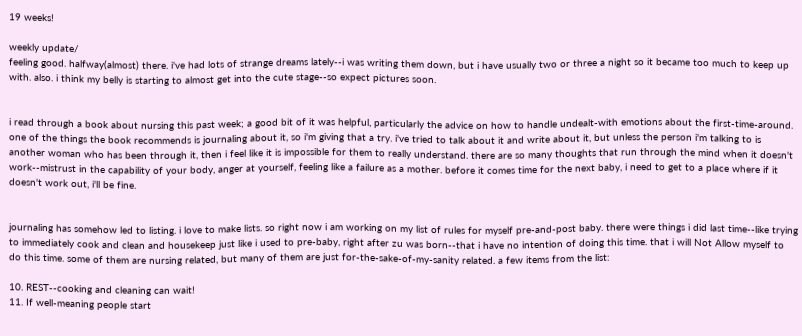19 weeks!

weekly update/
feeling good. halfway(almost) there. i've had lots of strange dreams lately--i was writing them down, but i have usually two or three a night so it became too much to keep up with. also. i think my belly is starting to almost get into the cute stage--so expect pictures soon.


i read through a book about nursing this past week; a good bit of it was helpful, particularly the advice on how to handle undealt-with emotions about the first-time-around. one of the things the book recommends is journaling about it, so i'm giving that a try. i've tried to talk about it and write about it, but unless the person i'm talking to is another woman who has been through it, then i feel like it is impossible for them to really understand. there are so many thoughts that run through the mind when it doesn't work--mistrust in the capability of your body, anger at yourself, feeling like a failure as a mother. before it comes time for the next baby, i need to get to a place where if it doesn't work out, i'll be fine.


journaling has somehow led to listing. i love to make lists. so right now i am working on my list of rules for myself pre-and-post baby. there were things i did last time--like trying to immediately cook and clean and housekeep just like i used to pre-baby, right after zu was born--that i have no intention of doing this time. that i will Not Allow myself to do this time. some of them are nursing related, but many of them are just for-the-sake-of-my-sanity related. a few items from the list:

10. REST--cooking and cleaning can wait!
11. If well-meaning people start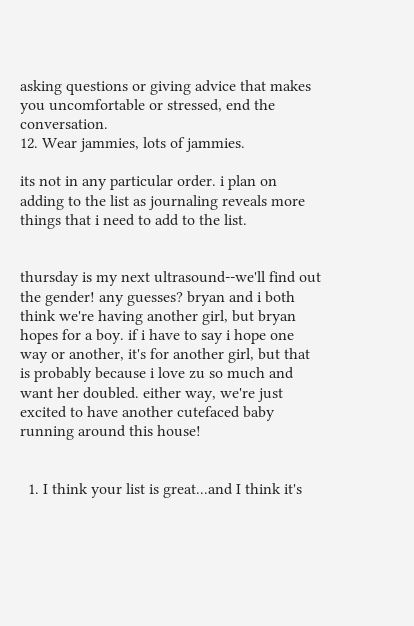asking questions or giving advice that makes you uncomfortable or stressed, end the conversation.
12. Wear jammies, lots of jammies.

its not in any particular order. i plan on adding to the list as journaling reveals more things that i need to add to the list.


thursday is my next ultrasound--we'll find out the gender! any guesses? bryan and i both think we're having another girl, but bryan hopes for a boy. if i have to say i hope one way or another, it's for another girl, but that is probably because i love zu so much and want her doubled. either way, we're just excited to have another cutefaced baby running around this house!


  1. I think your list is great...and I think it's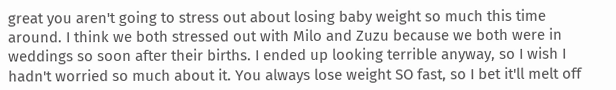great you aren't going to stress out about losing baby weight so much this time around. I think we both stressed out with Milo and Zuzu because we both were in weddings so soon after their births. I ended up looking terrible anyway, so I wish I hadn't worried so much about it. You always lose weight SO fast, so I bet it'll melt off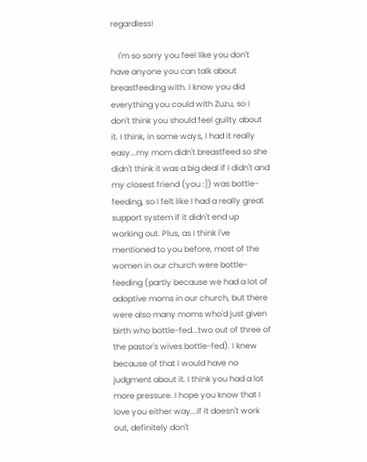regardless!

    I'm so sorry you feel like you don't have anyone you can talk about breastfeeding with. I know you did everything you could with Zuzu, so I don't think you should feel guilty about it. I think, in some ways, I had it really easy...my mom didn't breastfeed so she didn't think it was a big deal if I didn't and my closest friend (you :]) was bottle-feeding, so I felt like I had a really great support system if it didn't end up working out. Plus, as I think I've mentioned to you before, most of the women in our church were bottle-feeding (partly because we had a lot of adoptive moms in our church, but there were also many moms who'd just given birth who bottle-fed...two out of three of the pastor's wives bottle-fed). I knew because of that I would have no judgment about it. I think you had a lot more pressure. I hope you know that I love you either way...if it doesn't work out, definitely don't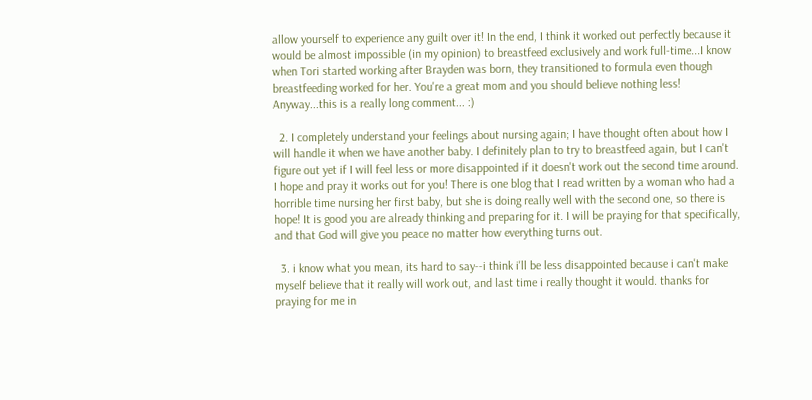allow yourself to experience any guilt over it! In the end, I think it worked out perfectly because it would be almost impossible (in my opinion) to breastfeed exclusively and work full-time...I know when Tori started working after Brayden was born, they transitioned to formula even though breastfeeding worked for her. You're a great mom and you should believe nothing less! Anyway...this is a really long comment... :)

  2. I completely understand your feelings about nursing again; I have thought often about how I will handle it when we have another baby. I definitely plan to try to breastfeed again, but I can't figure out yet if I will feel less or more disappointed if it doesn't work out the second time around. I hope and pray it works out for you! There is one blog that I read written by a woman who had a horrible time nursing her first baby, but she is doing really well with the second one, so there is hope! It is good you are already thinking and preparing for it. I will be praying for that specifically, and that God will give you peace no matter how everything turns out.

  3. i know what you mean, its hard to say--i think i'll be less disappointed because i can't make myself believe that it really will work out, and last time i really thought it would. thanks for praying for me in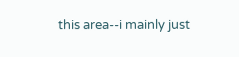this area--i mainly just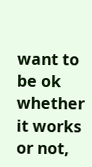want to be ok whether it works or not,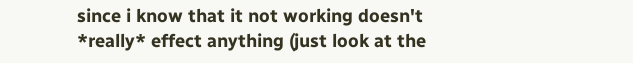since i know that it not working doesn't *really* effect anything (just look at the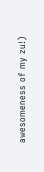awesomeness of my zu!)